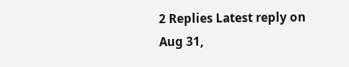2 Replies Latest reply on Aug 31,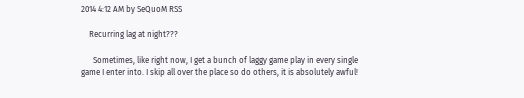2014 4:12 AM by SeQuoM RSS

    Recurring lag at night???

      Sometimes, like right now, I get a bunch of laggy game play in every single game I enter into. I skip all over the place so do others, it is absolutely awful!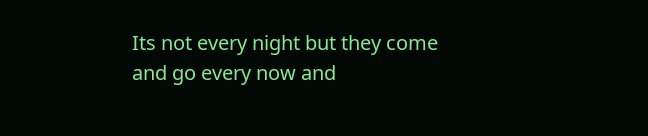Its not every night but they come and go every now and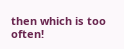then which is too often!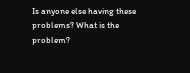Is anyone else having these problems? What is the problem?